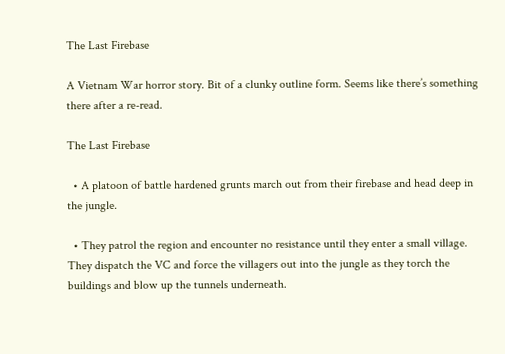The Last Firebase

A Vietnam War horror story. Bit of a clunky outline form. Seems like there’s something there after a re-read.

The Last Firebase

  • A platoon of battle hardened grunts march out from their firebase and head deep in the jungle.

  • They patrol the region and encounter no resistance until they enter a small village.  They dispatch the VC and force the villagers out into the jungle as they torch the buildings and blow up the tunnels underneath.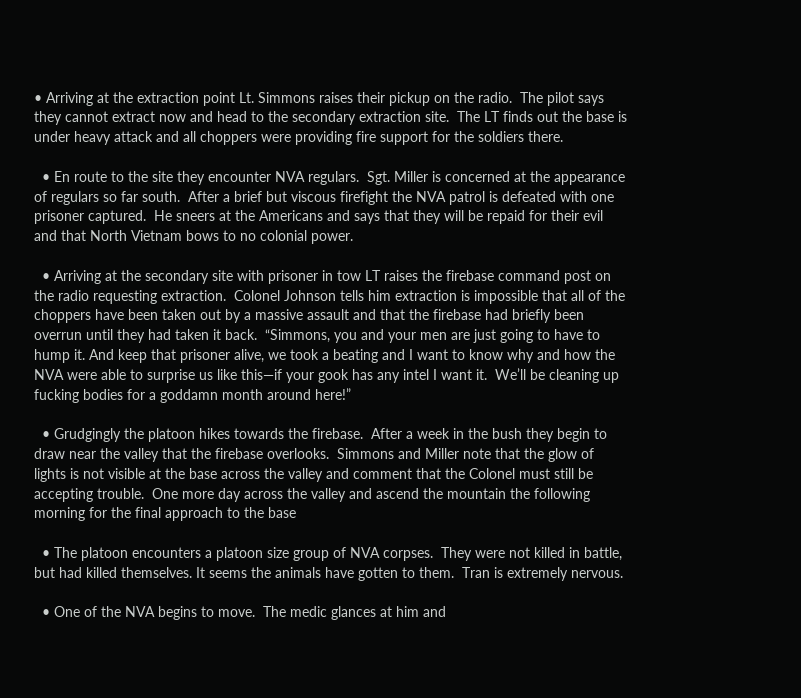• Arriving at the extraction point Lt. Simmons raises their pickup on the radio.  The pilot says they cannot extract now and head to the secondary extraction site.  The LT finds out the base is under heavy attack and all choppers were providing fire support for the soldiers there.

  • En route to the site they encounter NVA regulars.  Sgt. Miller is concerned at the appearance of regulars so far south.  After a brief but viscous firefight the NVA patrol is defeated with one prisoner captured.  He sneers at the Americans and says that they will be repaid for their evil and that North Vietnam bows to no colonial power.

  • Arriving at the secondary site with prisoner in tow LT raises the firebase command post on the radio requesting extraction.  Colonel Johnson tells him extraction is impossible that all of the choppers have been taken out by a massive assault and that the firebase had briefly been overrun until they had taken it back.  “Simmons, you and your men are just going to have to hump it. And keep that prisoner alive, we took a beating and I want to know why and how the NVA were able to surprise us like this—if your gook has any intel I want it.  We’ll be cleaning up fucking bodies for a goddamn month around here!”

  • Grudgingly the platoon hikes towards the firebase.  After a week in the bush they begin to draw near the valley that the firebase overlooks.  Simmons and Miller note that the glow of lights is not visible at the base across the valley and comment that the Colonel must still be accepting trouble.  One more day across the valley and ascend the mountain the following morning for the final approach to the base

  • The platoon encounters a platoon size group of NVA corpses.  They were not killed in battle, but had killed themselves. It seems the animals have gotten to them.  Tran is extremely nervous.

  • One of the NVA begins to move.  The medic glances at him and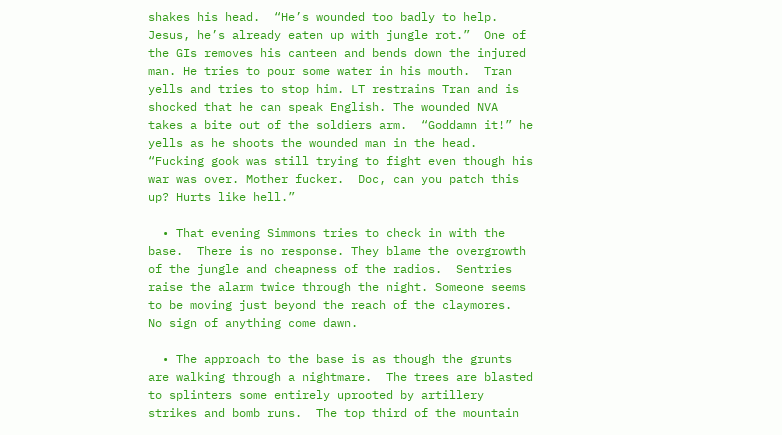shakes his head.  “He’s wounded too badly to help. Jesus, he’s already eaten up with jungle rot.”  One of the GIs removes his canteen and bends down the injured man. He tries to pour some water in his mouth.  Tran yells and tries to stop him. LT restrains Tran and is shocked that he can speak English. The wounded NVA takes a bite out of the soldiers arm.  “Goddamn it!” he yells as he shoots the wounded man in the head. “Fucking gook was still trying to fight even though his war was over. Mother fucker.  Doc, can you patch this up? Hurts like hell.”

  • That evening Simmons tries to check in with the base.  There is no response. They blame the overgrowth of the jungle and cheapness of the radios.  Sentries raise the alarm twice through the night. Someone seems to be moving just beyond the reach of the claymores.  No sign of anything come dawn.

  • The approach to the base is as though the grunts are walking through a nightmare.  The trees are blasted to splinters some entirely uprooted by artillery strikes and bomb runs.  The top third of the mountain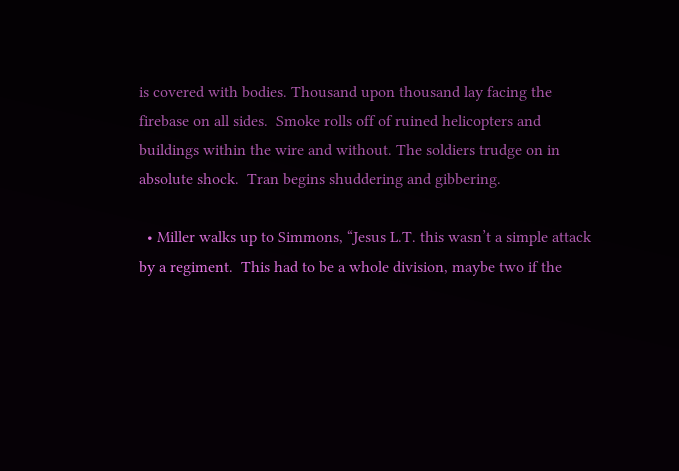is covered with bodies. Thousand upon thousand lay facing the firebase on all sides.  Smoke rolls off of ruined helicopters and buildings within the wire and without. The soldiers trudge on in absolute shock.  Tran begins shuddering and gibbering.

  • Miller walks up to Simmons, “Jesus L.T. this wasn’t a simple attack by a regiment.  This had to be a whole division, maybe two if the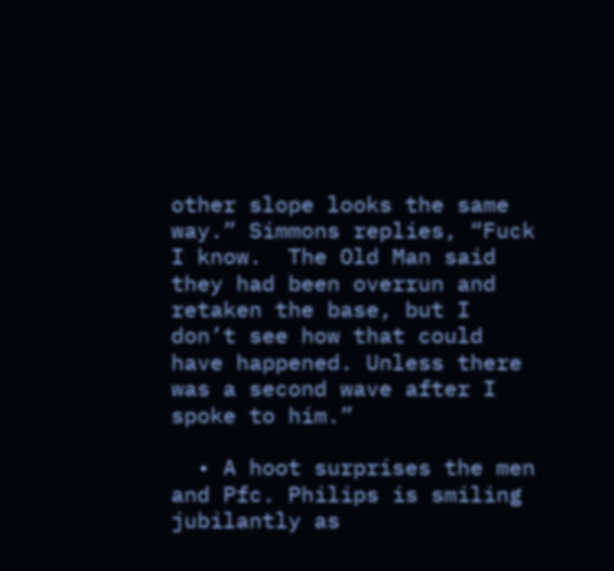other slope looks the same way.” Simmons replies, “Fuck I know.  The Old Man said they had been overrun and retaken the base, but I don’t see how that could have happened. Unless there was a second wave after I spoke to him.”

  • A hoot surprises the men and Pfc. Philips is smiling jubilantly as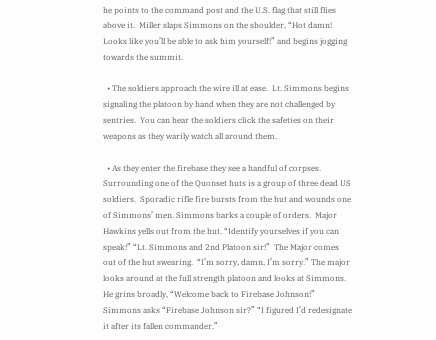he points to the command post and the U.S. flag that still flies above it.  Miller slaps Simmons on the shoulder, “Hot damn! Looks like you’ll be able to ask him yourself!” and begins jogging towards the summit.

  • The soldiers approach the wire ill at ease.  Lt. Simmons begins signaling the platoon by hand when they are not challenged by sentries.  You can hear the soldiers click the safeties on their weapons as they warily watch all around them.

  • As they enter the firebase they see a handful of corpses.  Surrounding one of the Quonset huts is a group of three dead US soldiers.  Sporadic rifle fire bursts from the hut and wounds one of Simmons’ men. Simmons barks a couple of orders.  Major Hawkins yells out from the hut. “Identify yourselves if you can speak!” “Lt. Simmons and 2nd Platoon sir!”  The Major comes out of the hut swearing.  “I’m sorry, damn, I’m sorry.” The major looks around at the full strength platoon and looks at Simmons.  He grins broadly, “Welcome back to Firebase Johnson!” Simmons asks “Firebase Johnson sir?” “I figured I’d redesignate it after its fallen commander.”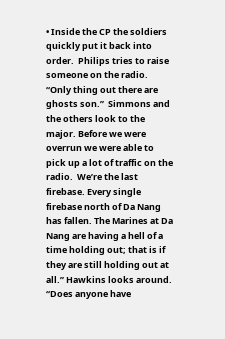• Inside the CP the soldiers quickly put it back into order.  Philips tries to raise someone on the radio. “Only thing out there are ghosts son.”  Simmons and the others look to the major. Before we were overrun we were able to pick up a lot of traffic on the radio.  We’re the last firebase. Every single firebase north of Da Nang has fallen. The Marines at Da Nang are having a hell of a time holding out; that is if they are still holding out at all.” Hawkins looks around.  “Does anyone have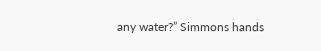any water?” Simmons hands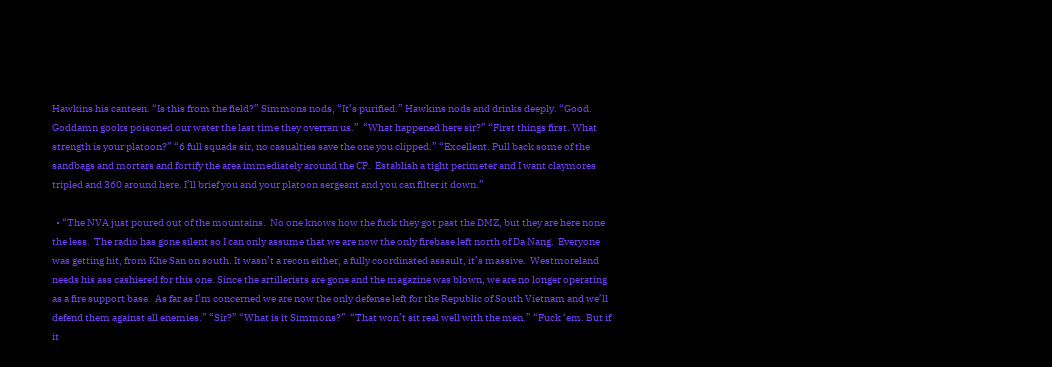Hawkins his canteen. “Is this from the field?” Simmons nods, “It’s purified.” Hawkins nods and drinks deeply. “Good. Goddamn gooks poisoned our water the last time they overran us.”  “What happened here sir?” “First things first. What strength is your platoon?” “6 full squads sir, no casualties save the one you clipped.” “Excellent. Pull back some of the sandbags and mortars and fortify the area immediately around the CP.  Establish a tight perimeter and I want claymores tripled and 360 around here. I’ll brief you and your platoon sergeant and you can filter it down.”

  • “The NVA just poured out of the mountains.  No one knows how the fuck they got past the DMZ, but they are here none the less.  The radio has gone silent so I can only assume that we are now the only firebase left north of Da Nang.  Everyone was getting hit, from Khe San on south. It wasn’t a recon either, a fully coordinated assault, it’s massive.  Westmoreland needs his ass cashiered for this one. Since the artillerists are gone and the magazine was blown, we are no longer operating as a fire support base.  As far as I’m concerned we are now the only defense left for the Republic of South Vietnam and we’ll defend them against all enemies.” “Sir?” “What is it Simmons?”  “That won’t sit real well with the men.” “Fuck ‘em. But if it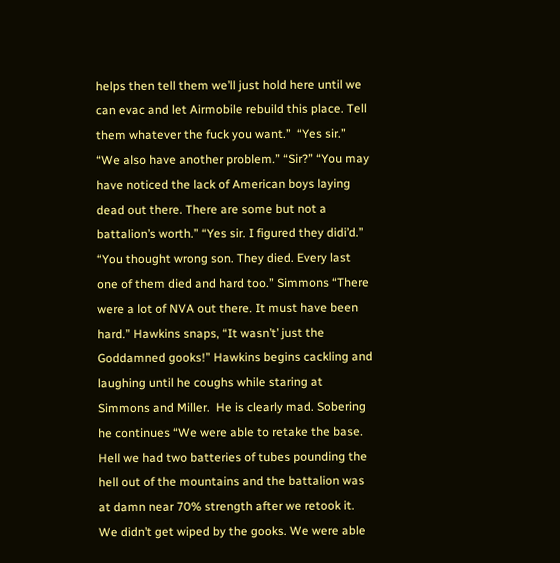helps then tell them we’ll just hold here until we can evac and let Airmobile rebuild this place. Tell them whatever the fuck you want.”  “Yes sir.” “We also have another problem.” “Sir?” “You may have noticed the lack of American boys laying dead out there. There are some but not a battalion’s worth.” “Yes sir. I figured they didi’d.”  “You thought wrong son. They died. Every last one of them died and hard too.” Simmons “There were a lot of NVA out there. It must have been hard.” Hawkins snaps, “It wasn’t’ just the Goddamned gooks!” Hawkins begins cackling and laughing until he coughs while staring at Simmons and Miller.  He is clearly mad. Sobering he continues “We were able to retake the base. Hell we had two batteries of tubes pounding the hell out of the mountains and the battalion was at damn near 70% strength after we retook it. We didn’t get wiped by the gooks. We were able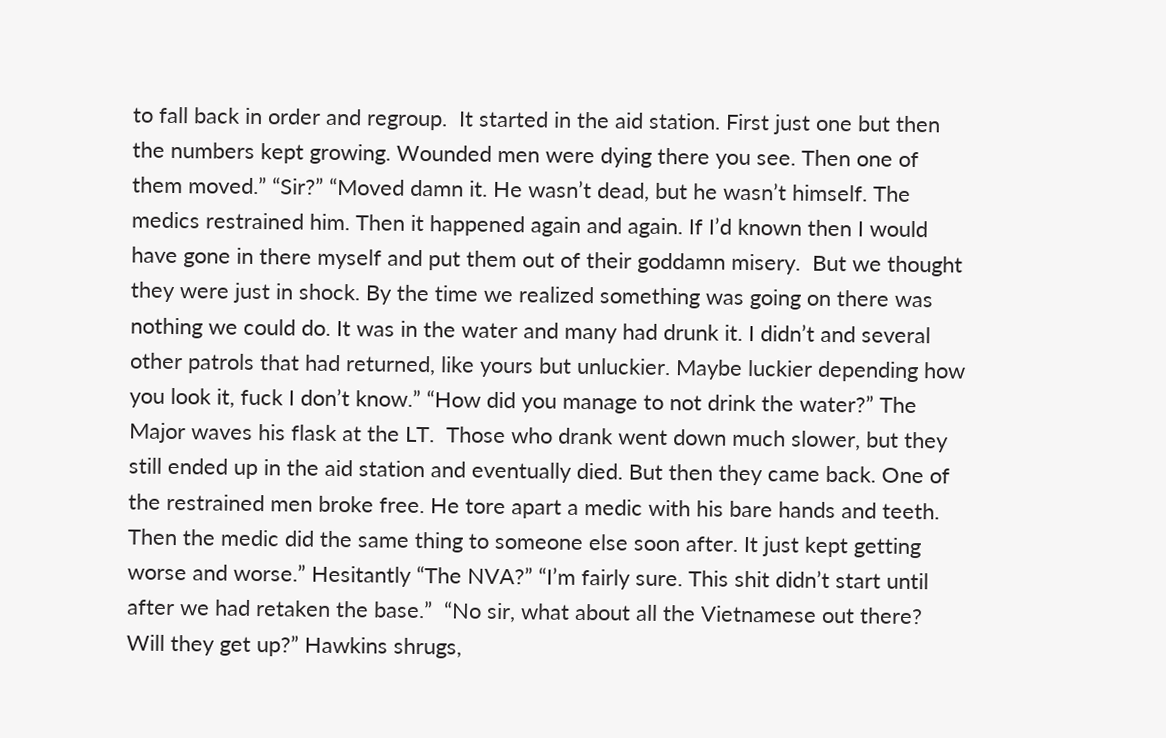to fall back in order and regroup.  It started in the aid station. First just one but then the numbers kept growing. Wounded men were dying there you see. Then one of them moved.” “Sir?” “Moved damn it. He wasn’t dead, but he wasn’t himself. The medics restrained him. Then it happened again and again. If I’d known then I would have gone in there myself and put them out of their goddamn misery.  But we thought they were just in shock. By the time we realized something was going on there was nothing we could do. It was in the water and many had drunk it. I didn’t and several other patrols that had returned, like yours but unluckier. Maybe luckier depending how you look it, fuck I don’t know.” “How did you manage to not drink the water?” The Major waves his flask at the LT.  Those who drank went down much slower, but they still ended up in the aid station and eventually died. But then they came back. One of the restrained men broke free. He tore apart a medic with his bare hands and teeth. Then the medic did the same thing to someone else soon after. It just kept getting worse and worse.” Hesitantly “The NVA?” “I’m fairly sure. This shit didn’t start until after we had retaken the base.”  “No sir, what about all the Vietnamese out there? Will they get up?” Hawkins shrugs,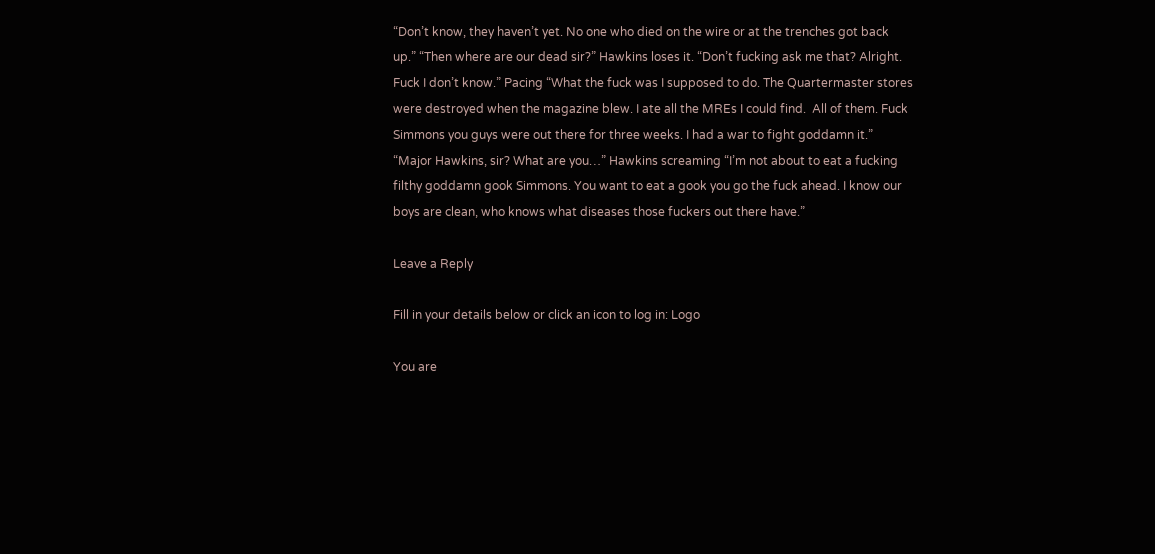“Don’t know, they haven’t yet. No one who died on the wire or at the trenches got back up.” “Then where are our dead sir?” Hawkins loses it. “Don’t fucking ask me that? Alright. Fuck I don’t know.” Pacing “What the fuck was I supposed to do. The Quartermaster stores were destroyed when the magazine blew. I ate all the MREs I could find.  All of them. Fuck Simmons you guys were out there for three weeks. I had a war to fight goddamn it.” “Major Hawkins, sir? What are you…” Hawkins screaming “I’m not about to eat a fucking filthy goddamn gook Simmons. You want to eat a gook you go the fuck ahead. I know our boys are clean, who knows what diseases those fuckers out there have.”

Leave a Reply

Fill in your details below or click an icon to log in: Logo

You are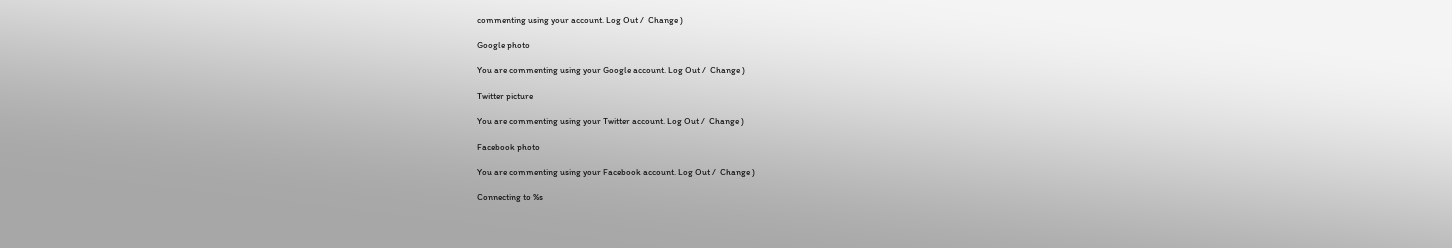commenting using your account. Log Out /  Change )

Google photo

You are commenting using your Google account. Log Out /  Change )

Twitter picture

You are commenting using your Twitter account. Log Out /  Change )

Facebook photo

You are commenting using your Facebook account. Log Out /  Change )

Connecting to %s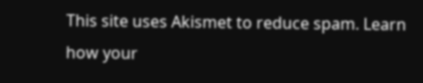This site uses Akismet to reduce spam. Learn how your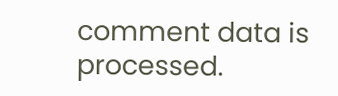comment data is processed.